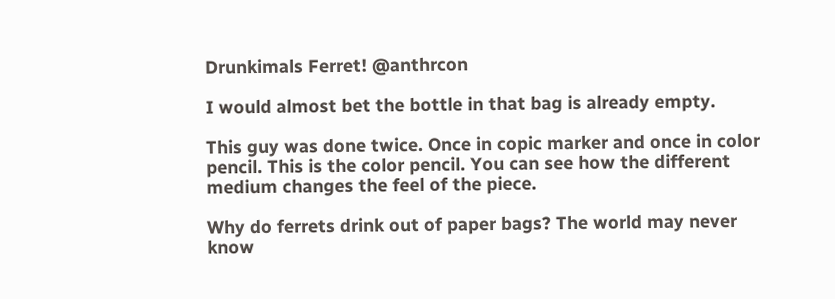Drunkimals Ferret! @anthrcon

I would almost bet the bottle in that bag is already empty.

This guy was done twice. Once in copic marker and once in color pencil. This is the color pencil. You can see how the different medium changes the feel of the piece.

Why do ferrets drink out of paper bags? The world may never know